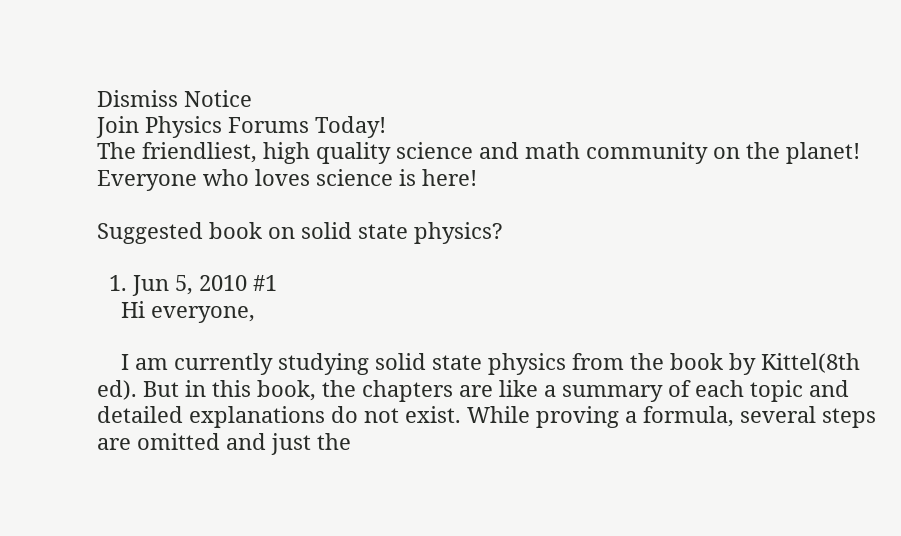Dismiss Notice
Join Physics Forums Today!
The friendliest, high quality science and math community on the planet! Everyone who loves science is here!

Suggested book on solid state physics?

  1. Jun 5, 2010 #1
    Hi everyone,

    I am currently studying solid state physics from the book by Kittel(8th ed). But in this book, the chapters are like a summary of each topic and detailed explanations do not exist. While proving a formula, several steps are omitted and just the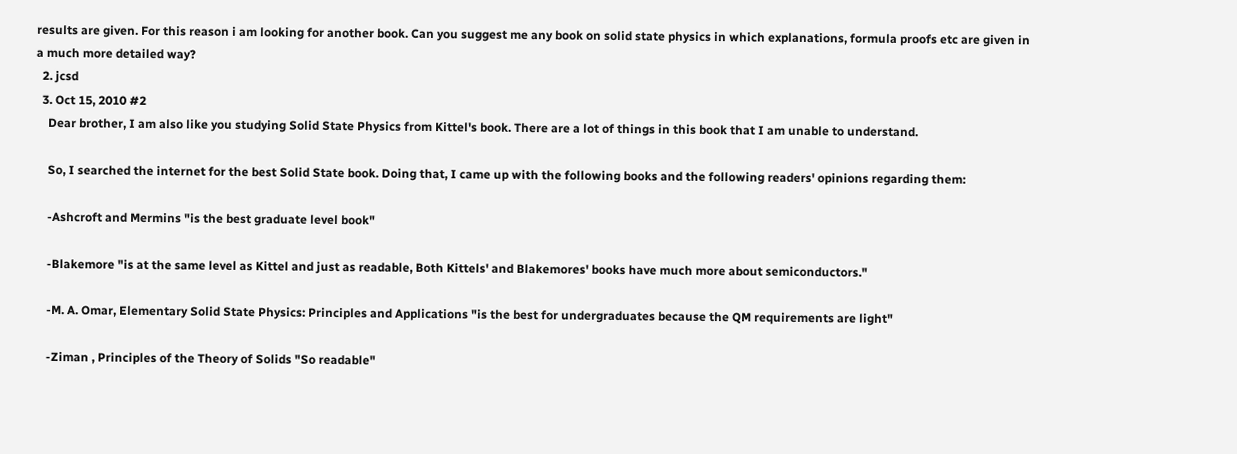results are given. For this reason i am looking for another book. Can you suggest me any book on solid state physics in which explanations, formula proofs etc are given in a much more detailed way?
  2. jcsd
  3. Oct 15, 2010 #2
    Dear brother, I am also like you studying Solid State Physics from Kittel's book. There are a lot of things in this book that I am unable to understand.

    So, I searched the internet for the best Solid State book. Doing that, I came up with the following books and the following readers' opinions regarding them:

    -Ashcroft and Mermins "is the best graduate level book"

    -Blakemore "is at the same level as Kittel and just as readable, Both Kittels' and Blakemores' books have much more about semiconductors."

    -M. A. Omar, Elementary Solid State Physics: Principles and Applications "is the best for undergraduates because the QM requirements are light"

    -Ziman , Principles of the Theory of Solids "So readable"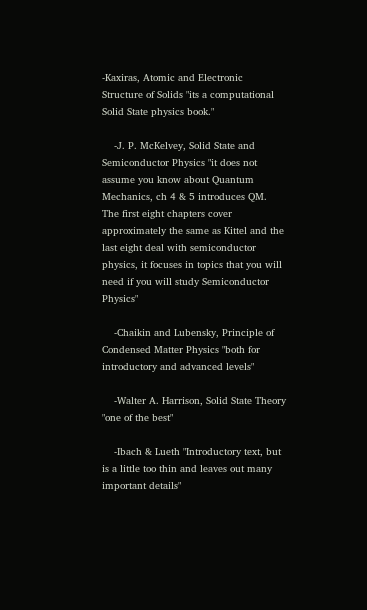-Kaxiras, Atomic and Electronic Structure of Solids "its a computational Solid State physics book."

    -J. P. McKelvey, Solid State and Semiconductor Physics "it does not assume you know about Quantum Mechanics, ch 4 & 5 introduces QM. The first eight chapters cover approximately the same as Kittel and the last eight deal with semiconductor physics, it focuses in topics that you will need if you will study Semiconductor Physics"

    -Chaikin and Lubensky, Principle of Condensed Matter Physics "both for introductory and advanced levels"

    -Walter A. Harrison, Solid State Theory "one of the best"

    -Ibach & Lueth "Introductory text, but is a little too thin and leaves out many important details"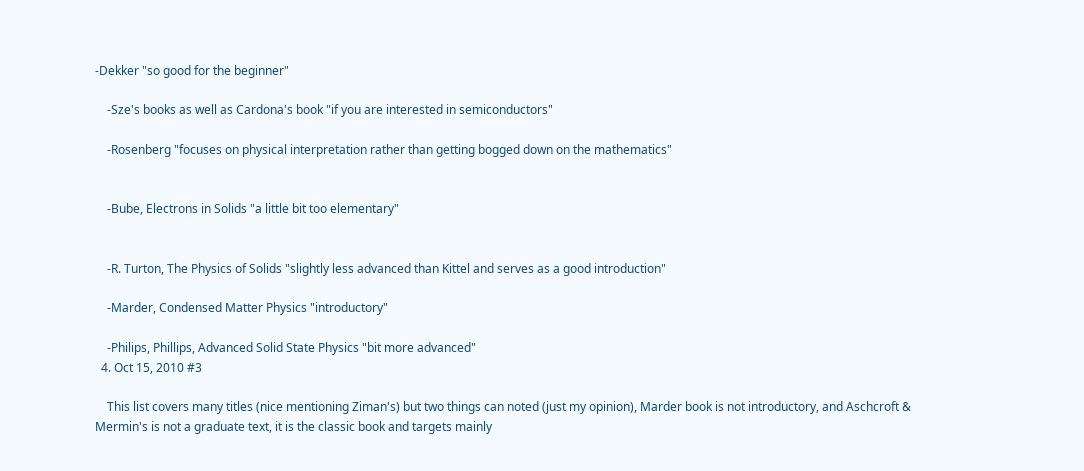-Dekker "so good for the beginner"

    -Sze's books as well as Cardona's book "if you are interested in semiconductors"

    -Rosenberg "focuses on physical interpretation rather than getting bogged down on the mathematics"


    -Bube, Electrons in Solids "a little bit too elementary"


    -R. Turton, The Physics of Solids "slightly less advanced than Kittel and serves as a good introduction"

    -Marder, Condensed Matter Physics "introductory"

    -Philips, Phillips, Advanced Solid State Physics "bit more advanced"
  4. Oct 15, 2010 #3

    This list covers many titles (nice mentioning Ziman's) but two things can noted (just my opinion), Marder book is not introductory, and Aschcroft & Mermin's is not a graduate text, it is the classic book and targets mainly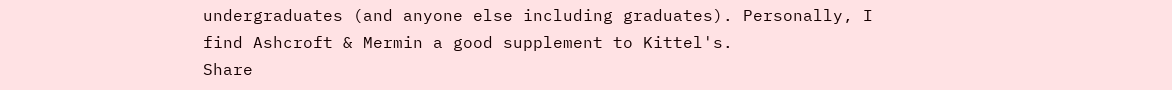undergraduates (and anyone else including graduates). Personally, I find Ashcroft & Mermin a good supplement to Kittel's.
Share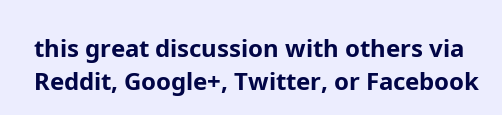this great discussion with others via Reddit, Google+, Twitter, or Facebook